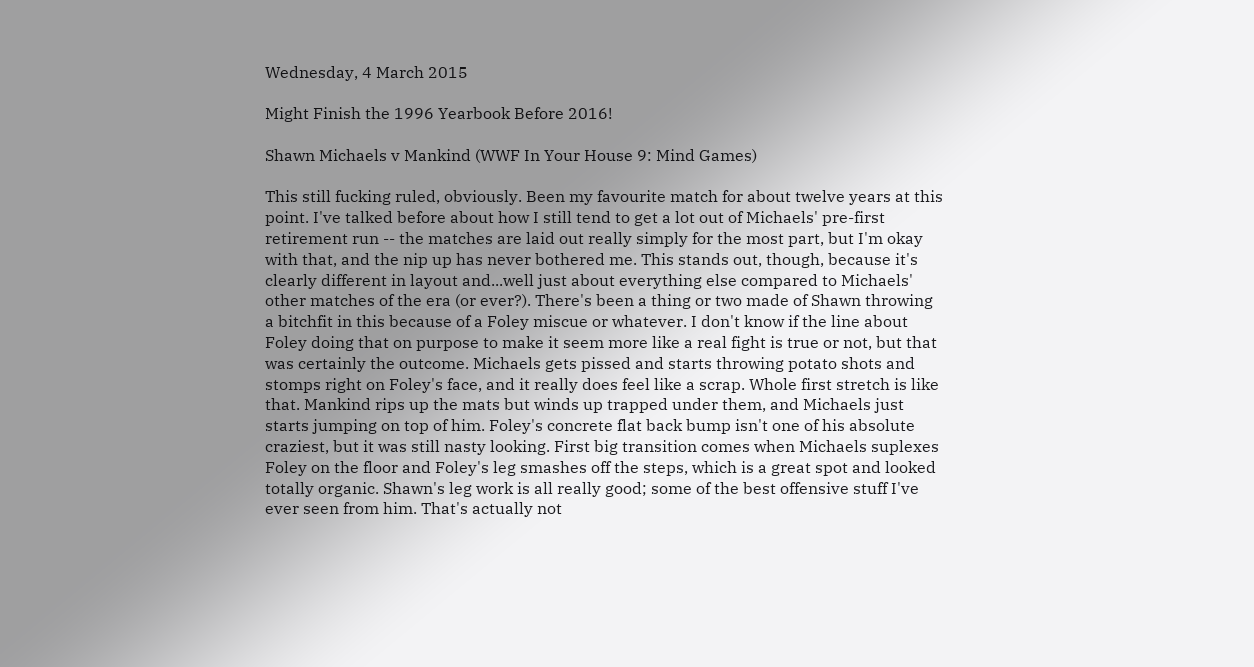Wednesday, 4 March 2015

Might Finish the 1996 Yearbook Before 2016!

Shawn Michaels v Mankind (WWF In Your House 9: Mind Games)

This still fucking ruled, obviously. Been my favourite match for about twelve years at this point. I've talked before about how I still tend to get a lot out of Michaels' pre-first retirement run -- the matches are laid out really simply for the most part, but I'm okay with that, and the nip up has never bothered me. This stands out, though, because it's clearly different in layout and...well just about everything else compared to Michaels' other matches of the era (or ever?). There's been a thing or two made of Shawn throwing a bitchfit in this because of a Foley miscue or whatever. I don't know if the line about Foley doing that on purpose to make it seem more like a real fight is true or not, but that was certainly the outcome. Michaels gets pissed and starts throwing potato shots and stomps right on Foley's face, and it really does feel like a scrap. Whole first stretch is like that. Mankind rips up the mats but winds up trapped under them, and Michaels just starts jumping on top of him. Foley's concrete flat back bump isn't one of his absolute craziest, but it was still nasty looking. First big transition comes when Michaels suplexes Foley on the floor and Foley's leg smashes off the steps, which is a great spot and looked totally organic. Shawn's leg work is all really good; some of the best offensive stuff I've ever seen from him. That's actually not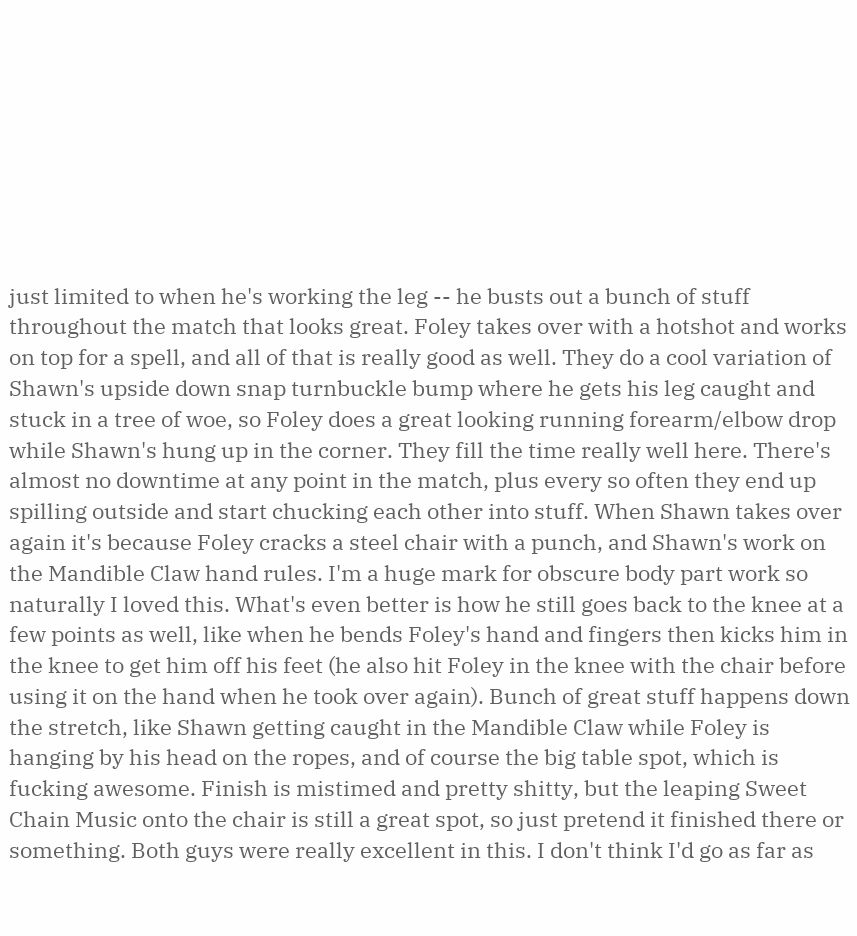just limited to when he's working the leg -- he busts out a bunch of stuff throughout the match that looks great. Foley takes over with a hotshot and works on top for a spell, and all of that is really good as well. They do a cool variation of Shawn's upside down snap turnbuckle bump where he gets his leg caught and stuck in a tree of woe, so Foley does a great looking running forearm/elbow drop while Shawn's hung up in the corner. They fill the time really well here. There's almost no downtime at any point in the match, plus every so often they end up spilling outside and start chucking each other into stuff. When Shawn takes over again it's because Foley cracks a steel chair with a punch, and Shawn's work on the Mandible Claw hand rules. I'm a huge mark for obscure body part work so naturally I loved this. What's even better is how he still goes back to the knee at a few points as well, like when he bends Foley's hand and fingers then kicks him in the knee to get him off his feet (he also hit Foley in the knee with the chair before using it on the hand when he took over again). Bunch of great stuff happens down the stretch, like Shawn getting caught in the Mandible Claw while Foley is hanging by his head on the ropes, and of course the big table spot, which is fucking awesome. Finish is mistimed and pretty shitty, but the leaping Sweet Chain Music onto the chair is still a great spot, so just pretend it finished there or something. Both guys were really excellent in this. I don't think I'd go as far as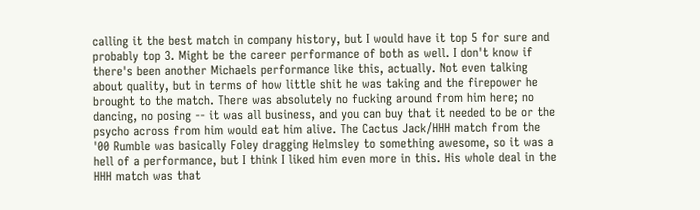calling it the best match in company history, but I would have it top 5 for sure and probably top 3. Might be the career performance of both as well. I don't know if there's been another Michaels performance like this, actually. Not even talking about quality, but in terms of how little shit he was taking and the firepower he brought to the match. There was absolutely no fucking around from him here; no dancing, no posing -- it was all business, and you can buy that it needed to be or the psycho across from him would eat him alive. The Cactus Jack/HHH match from the '00 Rumble was basically Foley dragging Helmsley to something awesome, so it was a hell of a performance, but I think I liked him even more in this. His whole deal in the HHH match was that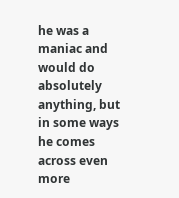he was a maniac and would do absolutely anything, but in some ways he comes across even more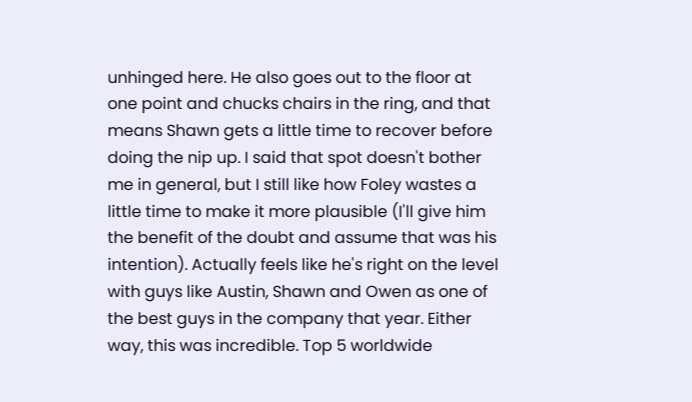unhinged here. He also goes out to the floor at one point and chucks chairs in the ring, and that means Shawn gets a little time to recover before doing the nip up. I said that spot doesn't bother me in general, but I still like how Foley wastes a little time to make it more plausible (I'll give him the benefit of the doubt and assume that was his intention). Actually feels like he's right on the level with guys like Austin, Shawn and Owen as one of the best guys in the company that year. Either way, this was incredible. Top 5 worldwide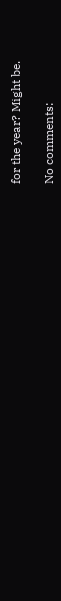for the year? Might be.

No comments: